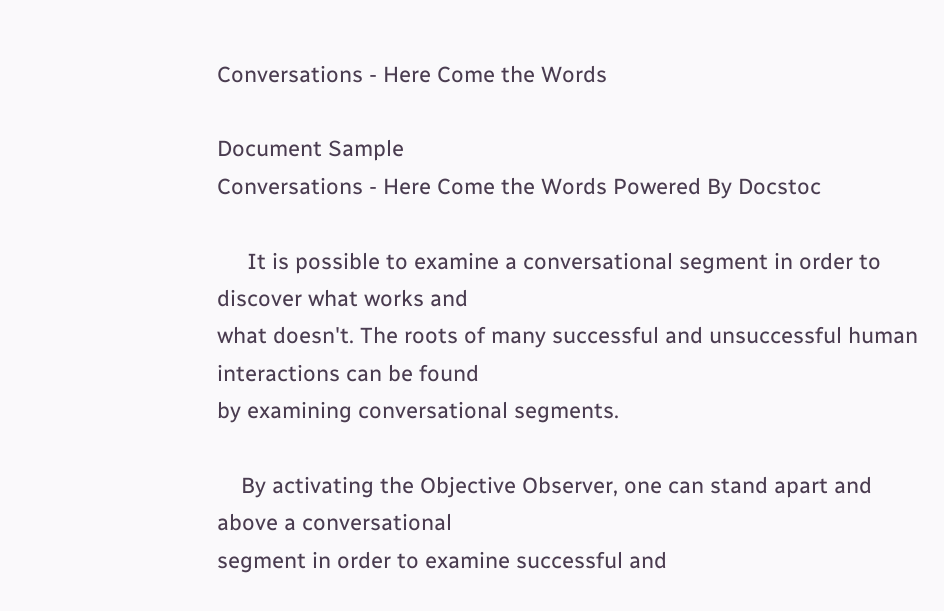Conversations - Here Come the Words

Document Sample
Conversations - Here Come the Words Powered By Docstoc

     It is possible to examine a conversational segment in order to discover what works and
what doesn't. The roots of many successful and unsuccessful human interactions can be found
by examining conversational segments.

    By activating the Objective Observer, one can stand apart and above a conversational
segment in order to examine successful and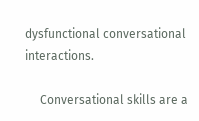dysfunctional conversational interactions.

     Conversational skills are a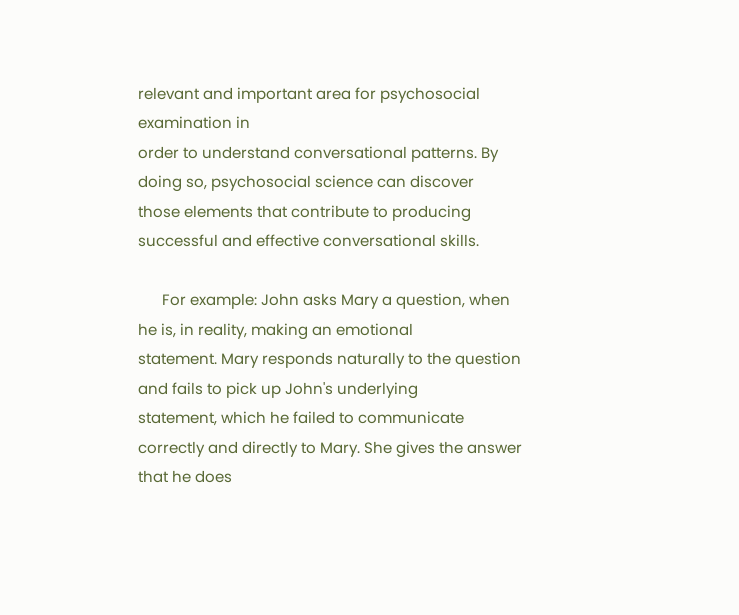relevant and important area for psychosocial examination in
order to understand conversational patterns. By doing so, psychosocial science can discover
those elements that contribute to producing successful and effective conversational skills.

      For example: John asks Mary a question, when he is, in reality, making an emotional
statement. Mary responds naturally to the question and fails to pick up John's underlying
statement, which he failed to communicate correctly and directly to Mary. She gives the answer
that he does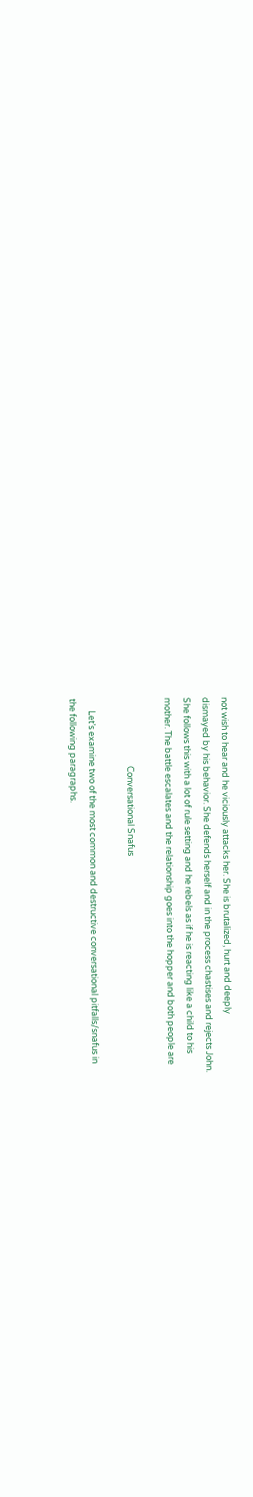not wish to hear and he viciously attacks her. She is brutalized, hurt and deeply
dismayed by his behavior. She defends herself and in the process chastises and rejects John.
She follows this with a lot of rule setting and he rebels as if he is reacting like a child to his
mother. The battle escalates and the relationship goes into the hopper and both people are

                                  Conversational Snafus

      Let’s examine two of the most common and destructive conversational pitfalls/snafus in
the following paragraphs.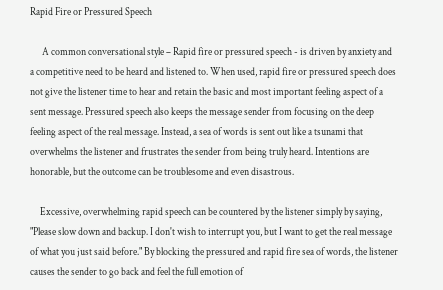Rapid Fire or Pressured Speech

      A common conversational style – Rapid fire or pressured speech - is driven by anxiety and
a competitive need to be heard and listened to. When used, rapid fire or pressured speech does
not give the listener time to hear and retain the basic and most important feeling aspect of a
sent message. Pressured speech also keeps the message sender from focusing on the deep
feeling aspect of the real message. Instead, a sea of words is sent out like a tsunami that
overwhelms the listener and frustrates the sender from being truly heard. Intentions are
honorable, but the outcome can be troublesome and even disastrous.

     Excessive, overwhelming rapid speech can be countered by the listener simply by saying,
"Please slow down and backup. I don't wish to interrupt you, but I want to get the real message
of what you just said before." By blocking the pressured and rapid fire sea of words, the listener
causes the sender to go back and feel the full emotion of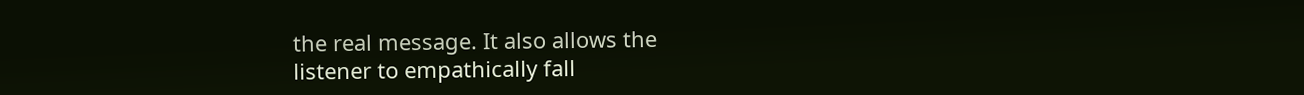the real message. It also allows the
listener to empathically fall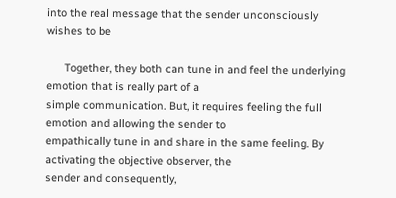into the real message that the sender unconsciously wishes to be

      Together, they both can tune in and feel the underlying emotion that is really part of a
simple communication. But, it requires feeling the full emotion and allowing the sender to
empathically tune in and share in the same feeling. By activating the objective observer, the
sender and consequently,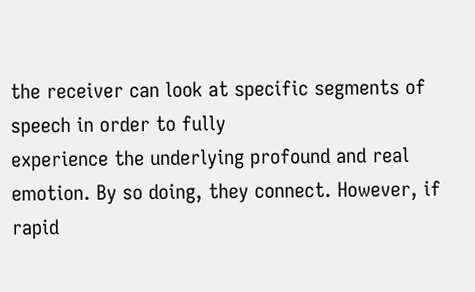the receiver can look at specific segments of speech in order to fully
experience the underlying profound and real emotion. By so doing, they connect. However, if
rapid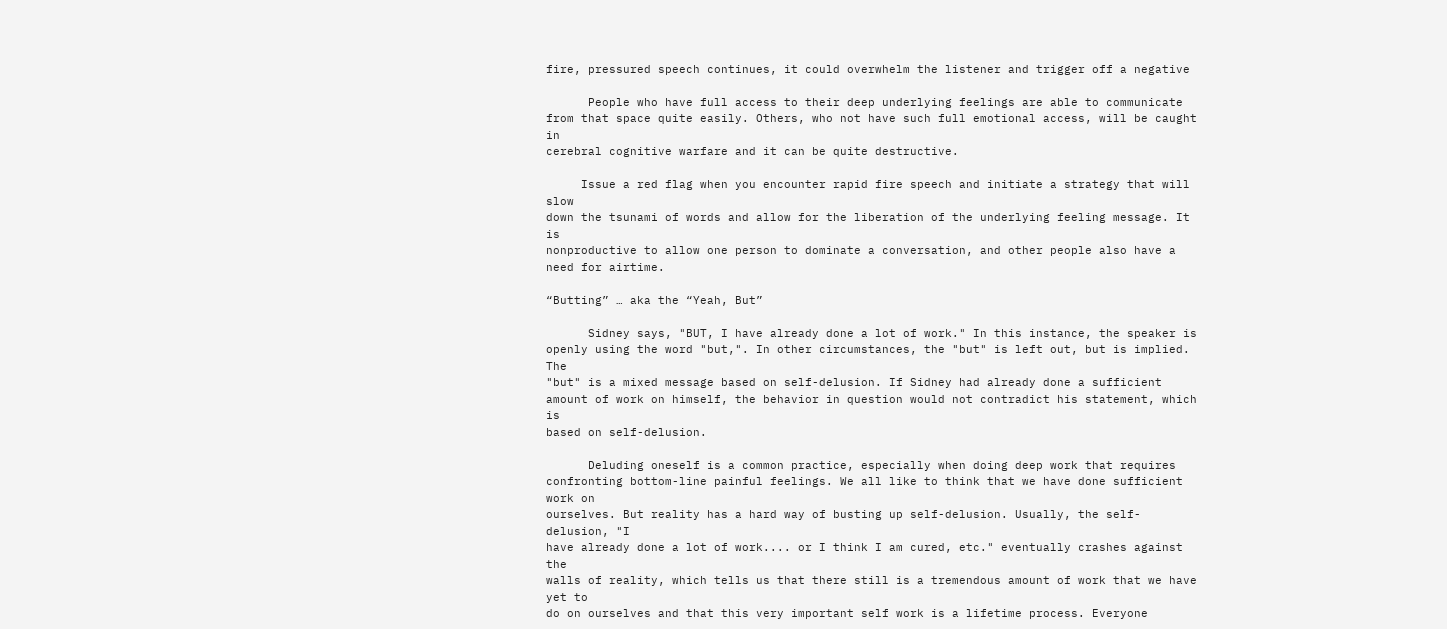fire, pressured speech continues, it could overwhelm the listener and trigger off a negative

      People who have full access to their deep underlying feelings are able to communicate
from that space quite easily. Others, who not have such full emotional access, will be caught in
cerebral cognitive warfare and it can be quite destructive.

     Issue a red flag when you encounter rapid fire speech and initiate a strategy that will slow
down the tsunami of words and allow for the liberation of the underlying feeling message. It is
nonproductive to allow one person to dominate a conversation, and other people also have a
need for airtime.

“Butting” … aka the “Yeah, But”

      Sidney says, "BUT, I have already done a lot of work." In this instance, the speaker is
openly using the word "but,". In other circumstances, the "but" is left out, but is implied. The
"but" is a mixed message based on self-delusion. If Sidney had already done a sufficient
amount of work on himself, the behavior in question would not contradict his statement, which is
based on self-delusion.

      Deluding oneself is a common practice, especially when doing deep work that requires
confronting bottom-line painful feelings. We all like to think that we have done sufficient work on
ourselves. But reality has a hard way of busting up self-delusion. Usually, the self-delusion, "I
have already done a lot of work.... or I think I am cured, etc." eventually crashes against the
walls of reality, which tells us that there still is a tremendous amount of work that we have yet to
do on ourselves and that this very important self work is a lifetime process. Everyone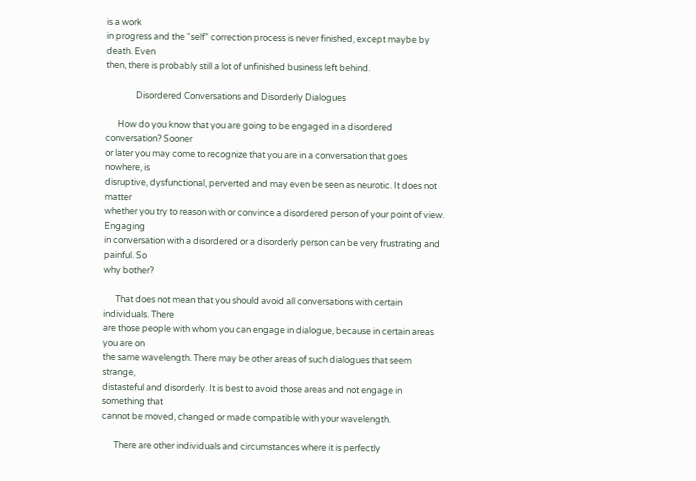is a work
in progress and the “self” correction process is never finished, except maybe by death. Even
then, there is probably still a lot of unfinished business left behind.

               Disordered Conversations and Disorderly Dialogues

      How do you know that you are going to be engaged in a disordered conversation? Sooner
or later you may come to recognize that you are in a conversation that goes nowhere, is
disruptive, dysfunctional, perverted and may even be seen as neurotic. It does not matter
whether you try to reason with or convince a disordered person of your point of view. Engaging
in conversation with a disordered or a disorderly person can be very frustrating and painful. So
why bother?

      That does not mean that you should avoid all conversations with certain individuals. There
are those people with whom you can engage in dialogue, because in certain areas you are on
the same wavelength. There may be other areas of such dialogues that seem strange,
distasteful and disorderly. It is best to avoid those areas and not engage in something that
cannot be moved, changed or made compatible with your wavelength.

      There are other individuals and circumstances where it is perfectly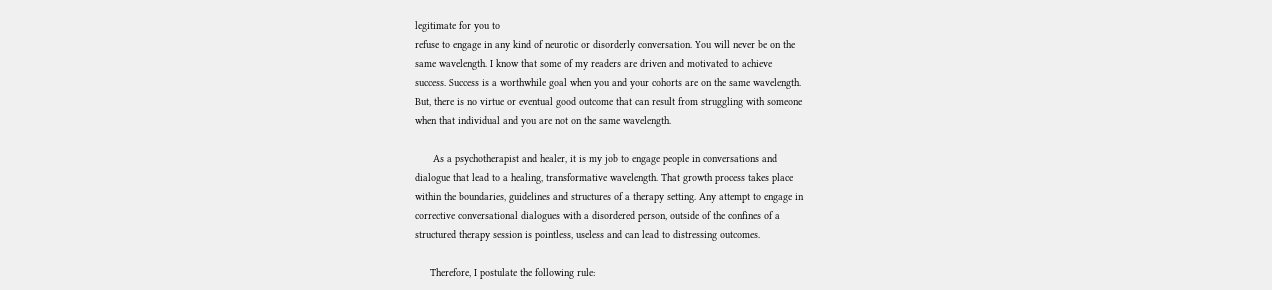legitimate for you to
refuse to engage in any kind of neurotic or disorderly conversation. You will never be on the
same wavelength. I know that some of my readers are driven and motivated to achieve
success. Success is a worthwhile goal when you and your cohorts are on the same wavelength.
But, there is no virtue or eventual good outcome that can result from struggling with someone
when that individual and you are not on the same wavelength.

      As a psychotherapist and healer, it is my job to engage people in conversations and
dialogue that lead to a healing, transformative wavelength. That growth process takes place
within the boundaries, guidelines and structures of a therapy setting. Any attempt to engage in
corrective conversational dialogues with a disordered person, outside of the confines of a
structured therapy session is pointless, useless and can lead to distressing outcomes.

     Therefore, I postulate the following rule: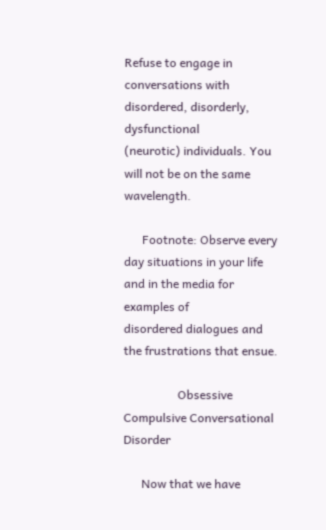Refuse to engage in conversations with disordered, disorderly, dysfunctional
(neurotic) individuals. You will not be on the same wavelength.

      Footnote: Observe every day situations in your life and in the media for examples of
disordered dialogues and the frustrations that ensue.

                  Obsessive Compulsive Conversational Disorder

      Now that we have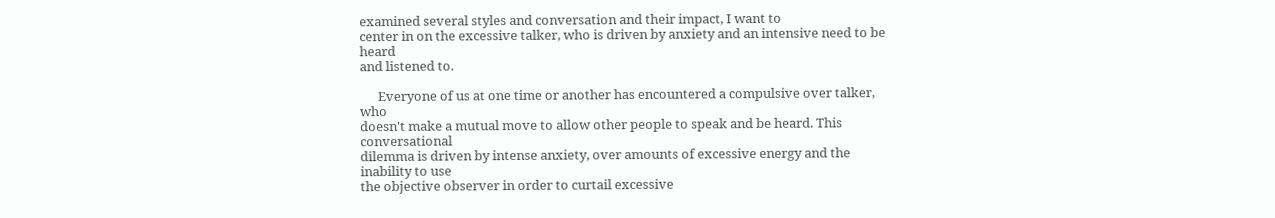examined several styles and conversation and their impact, I want to
center in on the excessive talker, who is driven by anxiety and an intensive need to be heard
and listened to.

      Everyone of us at one time or another has encountered a compulsive over talker, who
doesn't make a mutual move to allow other people to speak and be heard. This conversational
dilemma is driven by intense anxiety, over amounts of excessive energy and the inability to use
the objective observer in order to curtail excessive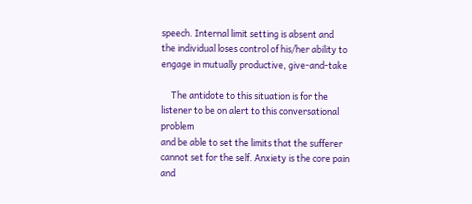speech. Internal limit setting is absent and
the individual loses control of his/her ability to engage in mutually productive, give-and-take

     The antidote to this situation is for the listener to be on alert to this conversational problem
and be able to set the limits that the sufferer cannot set for the self. Anxiety is the core pain and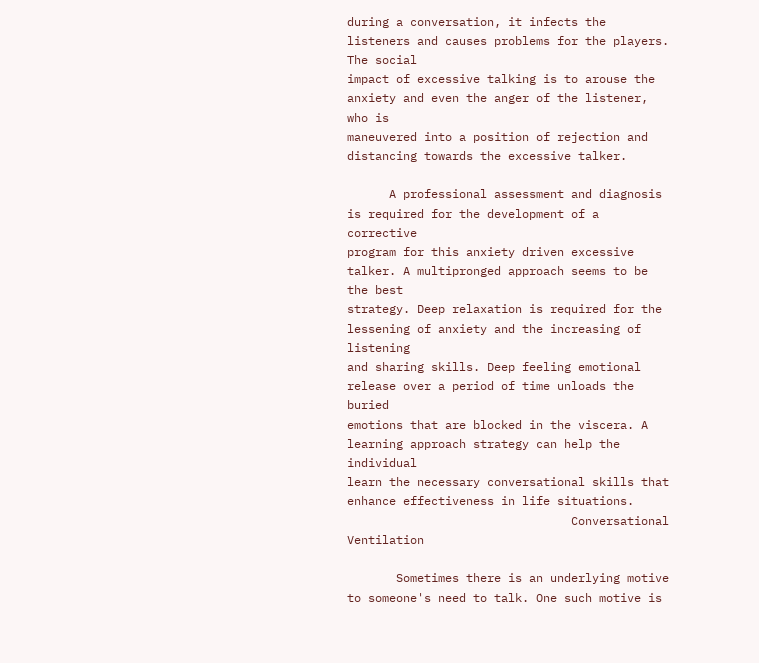during a conversation, it infects the listeners and causes problems for the players. The social
impact of excessive talking is to arouse the anxiety and even the anger of the listener, who is
maneuvered into a position of rejection and distancing towards the excessive talker.

      A professional assessment and diagnosis is required for the development of a corrective
program for this anxiety driven excessive talker. A multipronged approach seems to be the best
strategy. Deep relaxation is required for the lessening of anxiety and the increasing of listening
and sharing skills. Deep feeling emotional release over a period of time unloads the buried
emotions that are blocked in the viscera. A learning approach strategy can help the individual
learn the necessary conversational skills that enhance effectiveness in life situations.
                                Conversational Ventilation

       Sometimes there is an underlying motive to someone's need to talk. One such motive is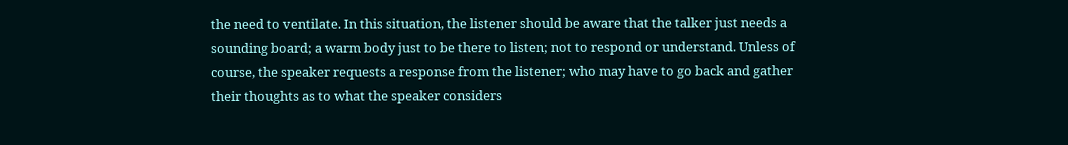the need to ventilate. In this situation, the listener should be aware that the talker just needs a
sounding board; a warm body just to be there to listen; not to respond or understand. Unless of
course, the speaker requests a response from the listener; who may have to go back and gather
their thoughts as to what the speaker considers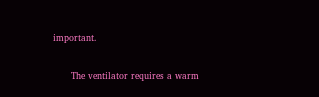important.

      The ventilator requires a warm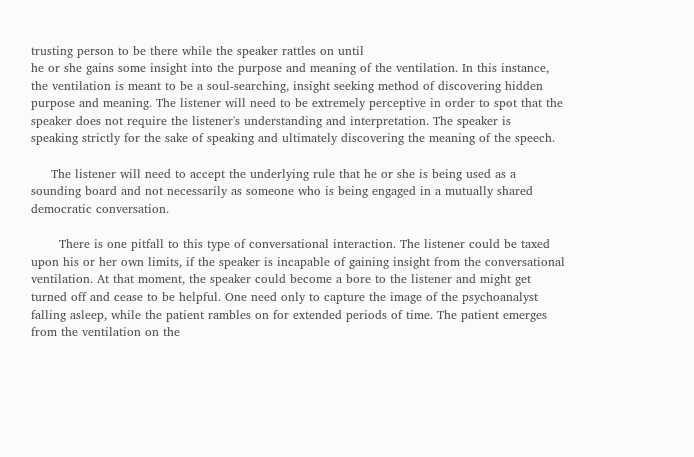trusting person to be there while the speaker rattles on until
he or she gains some insight into the purpose and meaning of the ventilation. In this instance,
the ventilation is meant to be a soul-searching, insight seeking method of discovering hidden
purpose and meaning. The listener will need to be extremely perceptive in order to spot that the
speaker does not require the listener's understanding and interpretation. The speaker is
speaking strictly for the sake of speaking and ultimately discovering the meaning of the speech.

     The listener will need to accept the underlying rule that he or she is being used as a
sounding board and not necessarily as someone who is being engaged in a mutually shared
democratic conversation.

       There is one pitfall to this type of conversational interaction. The listener could be taxed
upon his or her own limits, if the speaker is incapable of gaining insight from the conversational
ventilation. At that moment, the speaker could become a bore to the listener and might get
turned off and cease to be helpful. One need only to capture the image of the psychoanalyst
falling asleep, while the patient rambles on for extended periods of time. The patient emerges
from the ventilation on the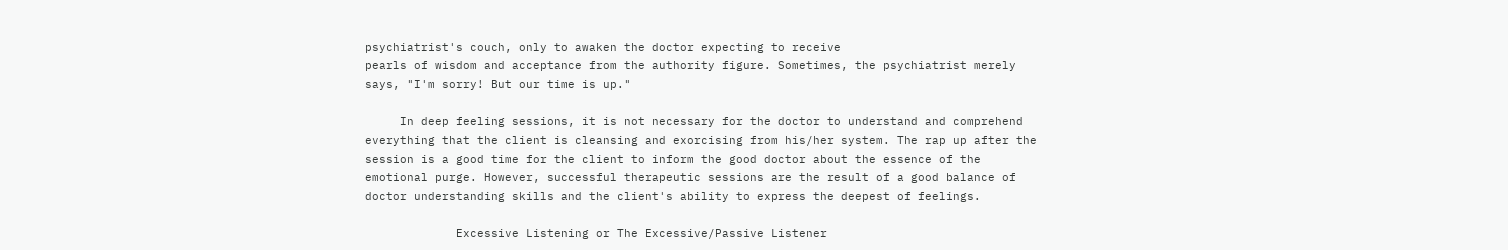psychiatrist's couch, only to awaken the doctor expecting to receive
pearls of wisdom and acceptance from the authority figure. Sometimes, the psychiatrist merely
says, "I'm sorry! But our time is up."

     In deep feeling sessions, it is not necessary for the doctor to understand and comprehend
everything that the client is cleansing and exorcising from his/her system. The rap up after the
session is a good time for the client to inform the good doctor about the essence of the
emotional purge. However, successful therapeutic sessions are the result of a good balance of
doctor understanding skills and the client's ability to express the deepest of feelings.

             Excessive Listening or The Excessive/Passive Listener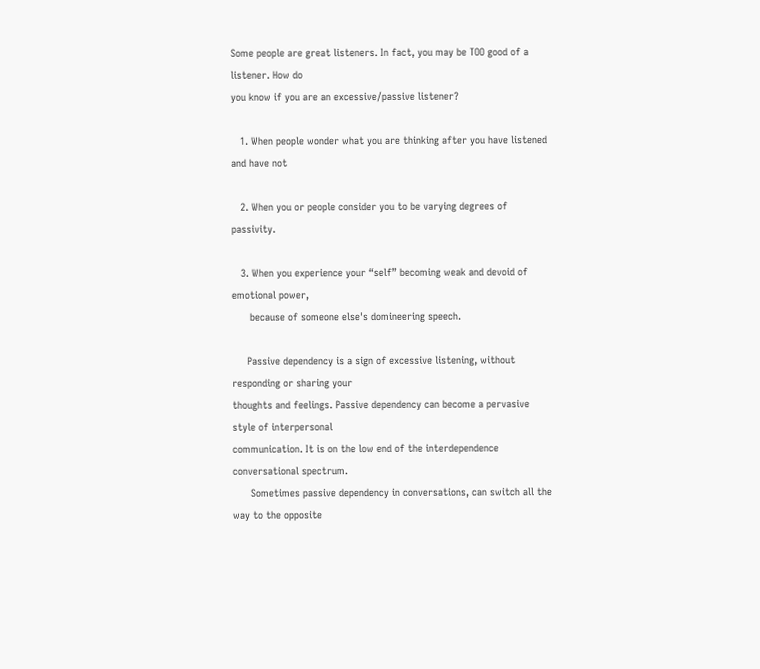Some people are great listeners. In fact, you may be TOO good of a listener. How do
you know if you are an excessive/passive listener?

   1. When people wonder what you are thinking after you have listened and have not

   2. When you or people consider you to be varying degrees of passivity.

   3. When you experience your “self” becoming weak and devoid of emotional power,
      because of someone else's domineering speech.

     Passive dependency is a sign of excessive listening, without responding or sharing your
thoughts and feelings. Passive dependency can become a pervasive style of interpersonal
communication. It is on the low end of the interdependence conversational spectrum.
      Sometimes passive dependency in conversations, can switch all the way to the opposite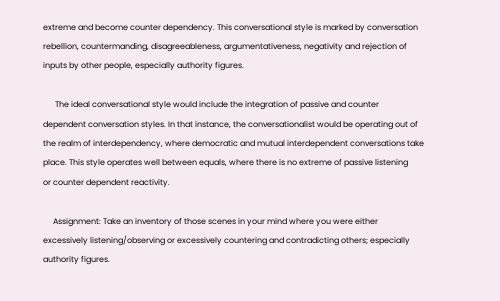extreme and become counter dependency. This conversational style is marked by conversation
rebellion, countermanding, disagreeableness, argumentativeness, negativity and rejection of
inputs by other people, especially authority figures.

      The ideal conversational style would include the integration of passive and counter
dependent conversation styles. In that instance, the conversationalist would be operating out of
the realm of interdependency, where democratic and mutual interdependent conversations take
place. This style operates well between equals, where there is no extreme of passive listening
or counter dependent reactivity.

     Assignment: Take an inventory of those scenes in your mind where you were either
excessively listening/observing or excessively countering and contradicting others; especially
authority figures.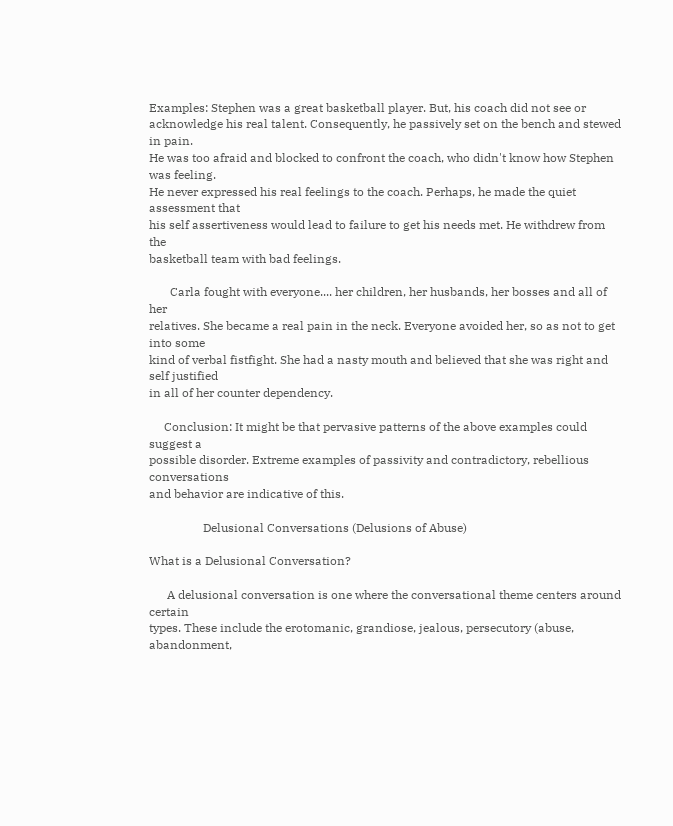Examples: Stephen was a great basketball player. But, his coach did not see or
acknowledge his real talent. Consequently, he passively set on the bench and stewed in pain.
He was too afraid and blocked to confront the coach, who didn't know how Stephen was feeling.
He never expressed his real feelings to the coach. Perhaps, he made the quiet assessment that
his self assertiveness would lead to failure to get his needs met. He withdrew from the
basketball team with bad feelings.

       Carla fought with everyone.... her children, her husbands, her bosses and all of her
relatives. She became a real pain in the neck. Everyone avoided her, so as not to get into some
kind of verbal fistfight. She had a nasty mouth and believed that she was right and self justified
in all of her counter dependency.

     Conclusion: It might be that pervasive patterns of the above examples could suggest a
possible disorder. Extreme examples of passivity and contradictory, rebellious conversations
and behavior are indicative of this.

                  Delusional Conversations (Delusions of Abuse)

What is a Delusional Conversation?

      A delusional conversation is one where the conversational theme centers around certain
types. These include the erotomanic, grandiose, jealous, persecutory (abuse, abandonment,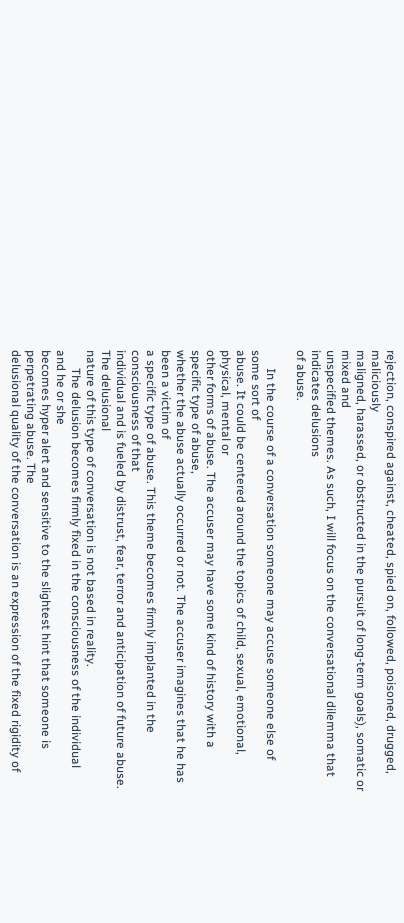rejection, conspired against, cheated, spied on, followed, poisoned, drugged, maliciously
maligned, harassed, or obstructed in the pursuit of long-term goals), somatic or mixed and
unspecified themes. As such, I will focus on the conversational dilemma that indicates delusions
of abuse.

      In the course of a conversation someone may accuse someone else of some sort of
abuse. It could be centered around the topics of child, sexual, emotional, physical, mental or
other forms of abuse. The accuser may have some kind of history with a specific type of abuse,
whether the abuse actually occurred or not. The accuser imagines that he has been a victim of
a specific type of abuse. This theme becomes firmly implanted in the consciousness of that
individual and is fueled by distrust, fear, terror and anticipation of future abuse. The delusional
nature of this type of conversation is not based in reality.
      The delusion becomes firmly fixed in the consciousness of the individual and he or she
becomes hyper alert and sensitive to the slightest hint that someone is perpetrating abuse. The
delusional quality of the conversation is an expression of the fixed rigidity of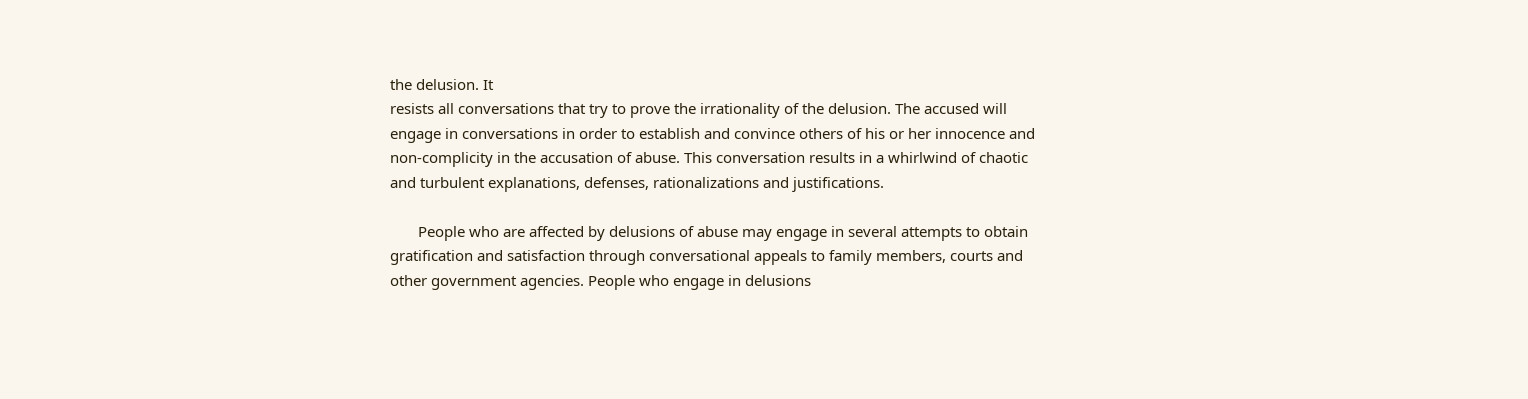the delusion. It
resists all conversations that try to prove the irrationality of the delusion. The accused will
engage in conversations in order to establish and convince others of his or her innocence and
non-complicity in the accusation of abuse. This conversation results in a whirlwind of chaotic
and turbulent explanations, defenses, rationalizations and justifications.

       People who are affected by delusions of abuse may engage in several attempts to obtain
gratification and satisfaction through conversational appeals to family members, courts and
other government agencies. People who engage in delusions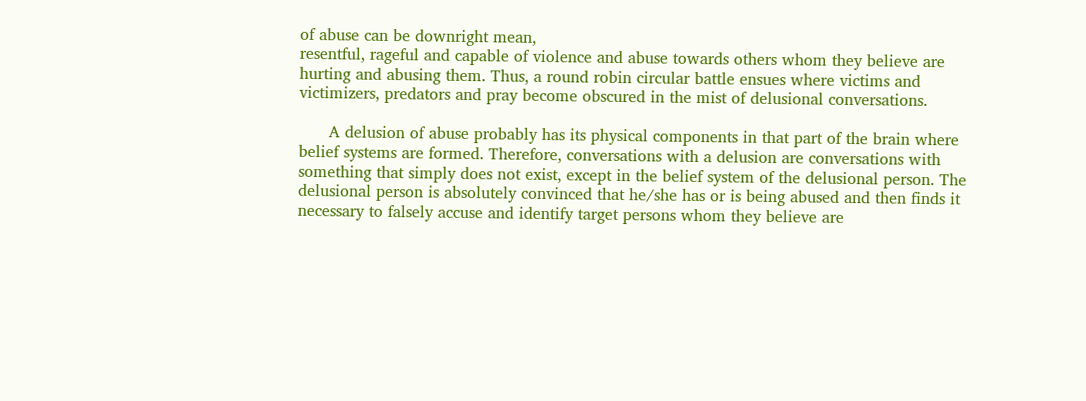of abuse can be downright mean,
resentful, rageful and capable of violence and abuse towards others whom they believe are
hurting and abusing them. Thus, a round robin circular battle ensues where victims and
victimizers, predators and pray become obscured in the mist of delusional conversations.

      A delusion of abuse probably has its physical components in that part of the brain where
belief systems are formed. Therefore, conversations with a delusion are conversations with
something that simply does not exist, except in the belief system of the delusional person. The
delusional person is absolutely convinced that he/she has or is being abused and then finds it
necessary to falsely accuse and identify target persons whom they believe are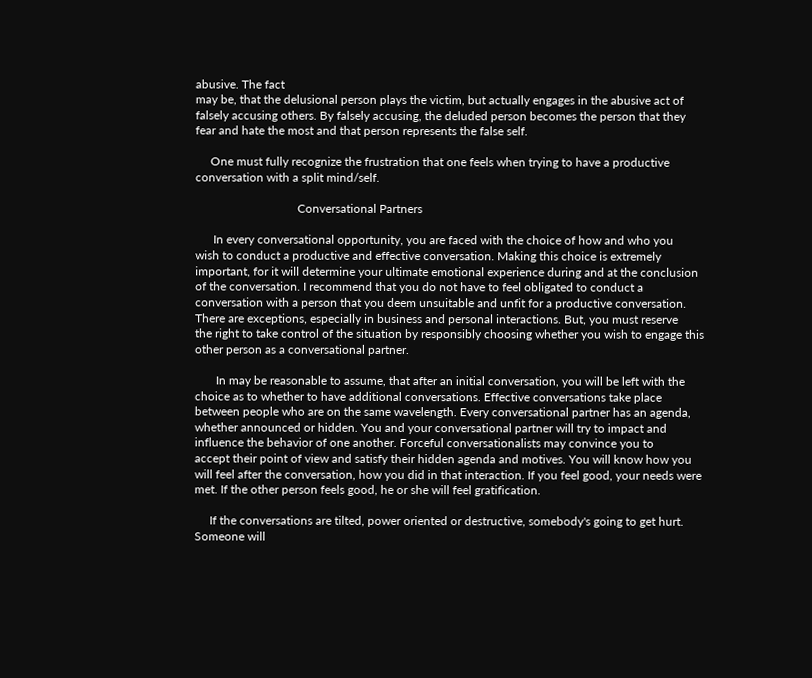abusive. The fact
may be, that the delusional person plays the victim, but actually engages in the abusive act of
falsely accusing others. By falsely accusing, the deluded person becomes the person that they
fear and hate the most and that person represents the false self.

     One must fully recognize the frustration that one feels when trying to have a productive
conversation with a split mind/self.

                                  Conversational Partners

      In every conversational opportunity, you are faced with the choice of how and who you
wish to conduct a productive and effective conversation. Making this choice is extremely
important, for it will determine your ultimate emotional experience during and at the conclusion
of the conversation. I recommend that you do not have to feel obligated to conduct a
conversation with a person that you deem unsuitable and unfit for a productive conversation.
There are exceptions, especially in business and personal interactions. But, you must reserve
the right to take control of the situation by responsibly choosing whether you wish to engage this
other person as a conversational partner.

       In may be reasonable to assume, that after an initial conversation, you will be left with the
choice as to whether to have additional conversations. Effective conversations take place
between people who are on the same wavelength. Every conversational partner has an agenda,
whether announced or hidden. You and your conversational partner will try to impact and
influence the behavior of one another. Forceful conversationalists may convince you to
accept their point of view and satisfy their hidden agenda and motives. You will know how you
will feel after the conversation, how you did in that interaction. If you feel good, your needs were
met. If the other person feels good, he or she will feel gratification.

     If the conversations are tilted, power oriented or destructive, somebody's going to get hurt.
Someone will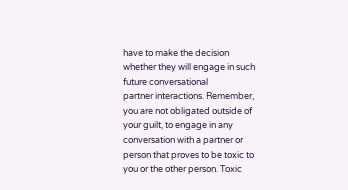have to make the decision whether they will engage in such future conversational
partner interactions. Remember, you are not obligated outside of your guilt, to engage in any
conversation with a partner or person that proves to be toxic to you or the other person. Toxic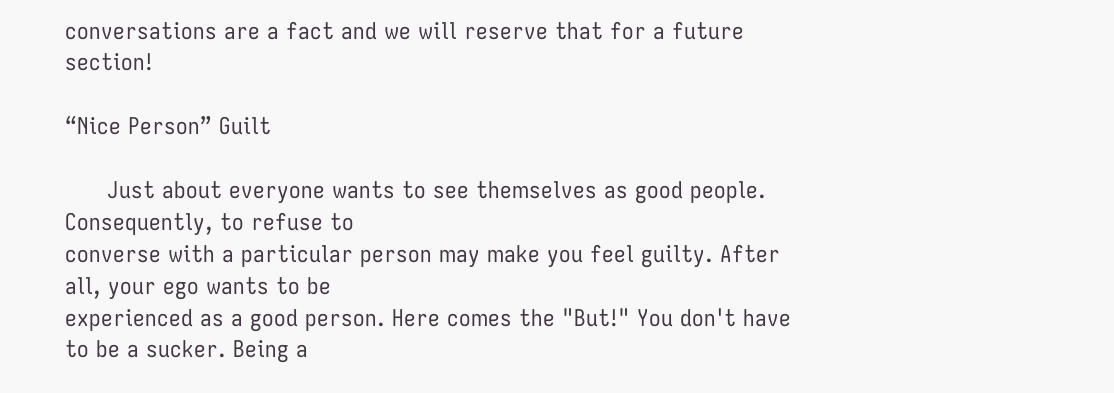conversations are a fact and we will reserve that for a future section!

“Nice Person” Guilt

      Just about everyone wants to see themselves as good people. Consequently, to refuse to
converse with a particular person may make you feel guilty. After all, your ego wants to be
experienced as a good person. Here comes the "But!" You don't have to be a sucker. Being a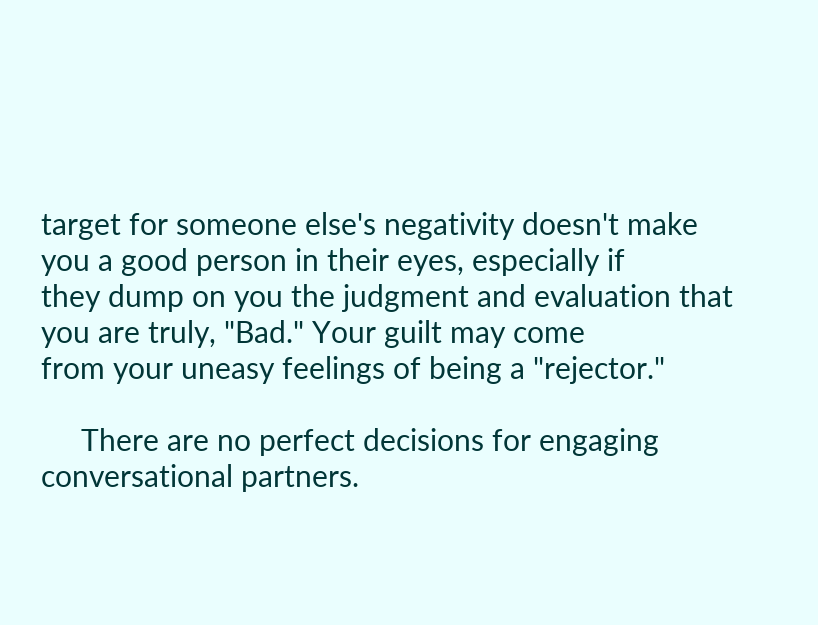target for someone else's negativity doesn't make you a good person in their eyes, especially if
they dump on you the judgment and evaluation that you are truly, "Bad." Your guilt may come
from your uneasy feelings of being a "rejector."

     There are no perfect decisions for engaging conversational partners.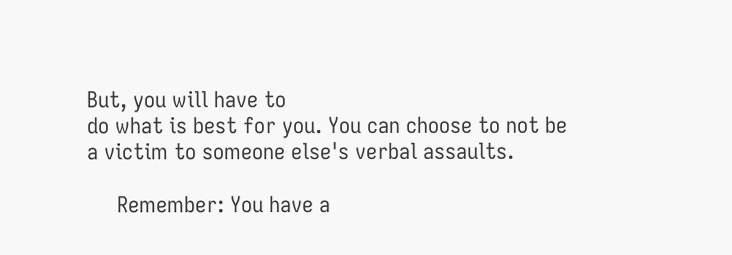But, you will have to
do what is best for you. You can choose to not be a victim to someone else's verbal assaults.

     Remember: You have a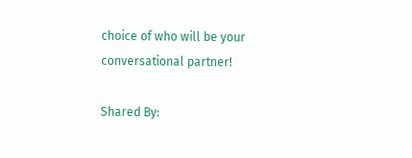choice of who will be your conversational partner!

Shared By: